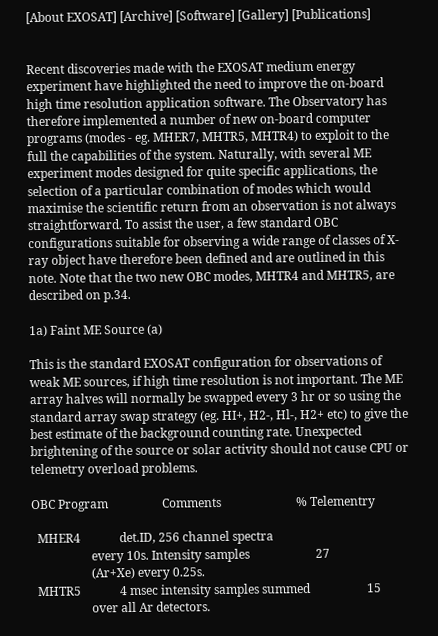[About EXOSAT] [Archive] [Software] [Gallery] [Publications]


Recent discoveries made with the EXOSAT medium energy experiment have highlighted the need to improve the on-board high time resolution application software. The Observatory has therefore implemented a number of new on-board computer programs (modes - eg. MHER7, MHTR5, MHTR4) to exploit to the full the capabilities of the system. Naturally, with several ME experiment modes designed for quite specific applications, the selection of a particular combination of modes which would maximise the scientific return from an observation is not always straightforward. To assist the user, a few standard OBC configurations suitable for observing a wide range of classes of X-ray object have therefore been defined and are outlined in this note. Note that the two new OBC modes, MHTR4 and MHTR5, are described on p.34.

1a) Faint ME Source (a)

This is the standard EXOSAT configuration for observations of weak ME sources, if high time resolution is not important. The ME array halves will normally be swapped every 3 hr or so using the standard array swap strategy (eg. HI+, H2-, Hl-, H2+ etc) to give the best estimate of the background counting rate. Unexpected brightening of the source or solar activity should not cause CPU or telemetry overload problems.

OBC Program                  Comments                         % Telementry

  MHER4             det.ID, 256 channel spectra
                    every 10s. Intensity samples                      27
                    (Ar+Xe) every 0.25s.
  MHTR5             4 msec intensity samples summed                   15
                    over all Ar detectors.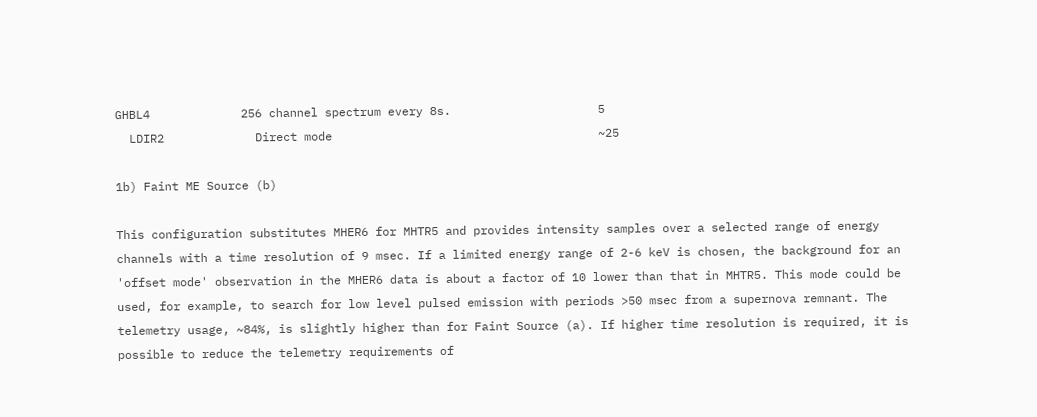GHBL4             256 channel spectrum every 8s.                     5
  LDIR2             Direct mode                                      ~25

1b) Faint ME Source (b)

This configuration substitutes MHER6 for MHTR5 and provides intensity samples over a selected range of energy channels with a time resolution of 9 msec. If a limited energy range of 2-6 keV is chosen, the background for an 'offset mode' observation in the MHER6 data is about a factor of 10 lower than that in MHTR5. This mode could be used, for example, to search for low level pulsed emission with periods >50 msec from a supernova remnant. The telemetry usage, ~84%, is slightly higher than for Faint Source (a). If higher time resolution is required, it is possible to reduce the telemetry requirements of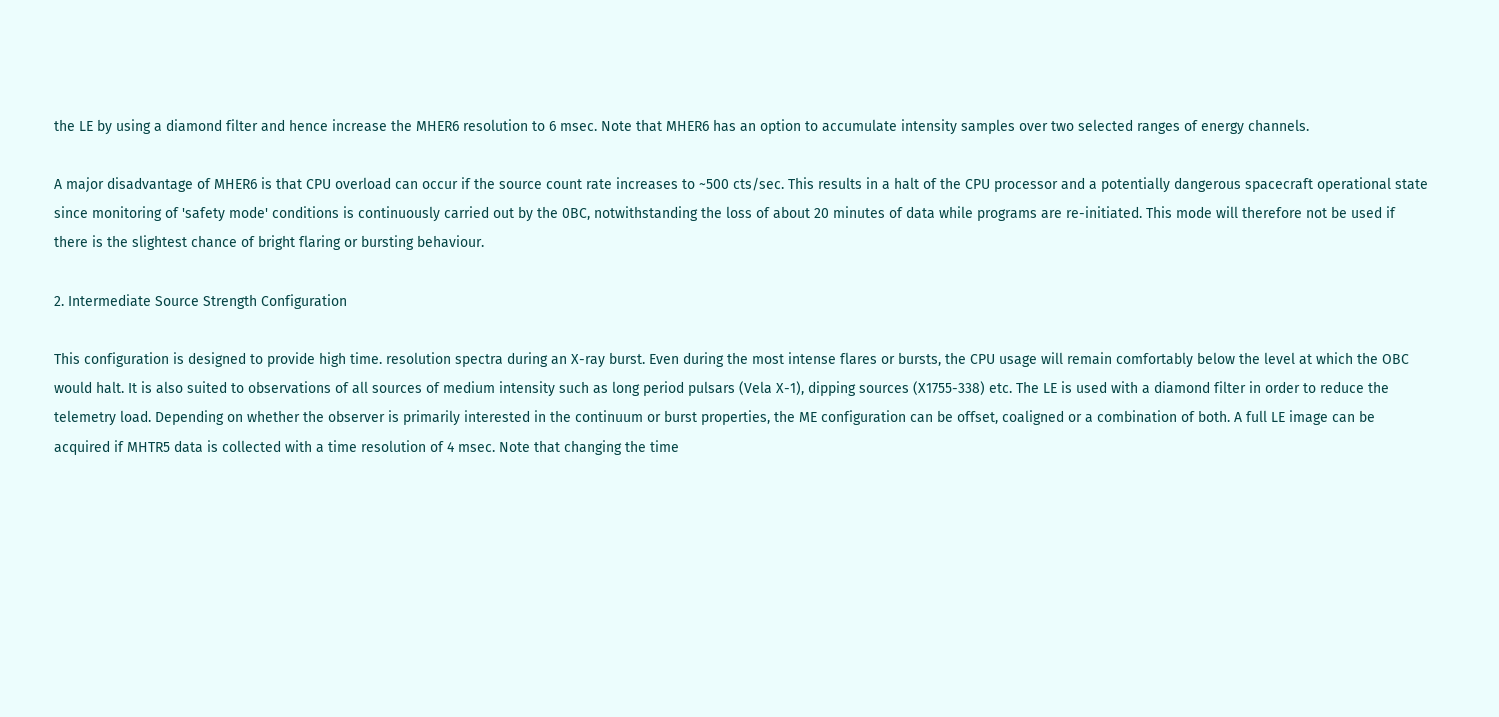the LE by using a diamond filter and hence increase the MHER6 resolution to 6 msec. Note that MHER6 has an option to accumulate intensity samples over two selected ranges of energy channels.

A major disadvantage of MHER6 is that CPU overload can occur if the source count rate increases to ~500 cts/sec. This results in a halt of the CPU processor and a potentially dangerous spacecraft operational state since monitoring of 'safety mode' conditions is continuously carried out by the 0BC, notwithstanding the loss of about 20 minutes of data while programs are re-initiated. This mode will therefore not be used if there is the slightest chance of bright flaring or bursting behaviour.

2. Intermediate Source Strength Configuration

This configuration is designed to provide high time. resolution spectra during an X-ray burst. Even during the most intense flares or bursts, the CPU usage will remain comfortably below the level at which the OBC would halt. It is also suited to observations of all sources of medium intensity such as long period pulsars (Vela X-1), dipping sources (X1755-338) etc. The LE is used with a diamond filter in order to reduce the telemetry load. Depending on whether the observer is primarily interested in the continuum or burst properties, the ME configuration can be offset, coaligned or a combination of both. A full LE image can be acquired if MHTR5 data is collected with a time resolution of 4 msec. Note that changing the time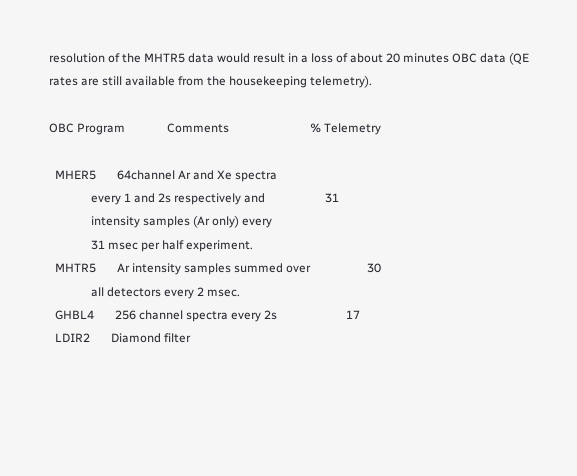resolution of the MHTR5 data would result in a loss of about 20 minutes OBC data (QE rates are still available from the housekeeping telemetry).

OBC Program              Comments                           % Telemetry

  MHER5       64channel Ar and Xe spectra
              every 1 and 2s respectively and                    31
              intensity samples (Ar only) every
              31 msec per half experiment.
  MHTR5       Ar intensity samples summed over                   30
              all detectors every 2 msec.
  GHBL4       256 channel spectra every 2s                       17
  LDIR2       Diamond filter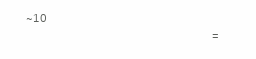~10
                                                              =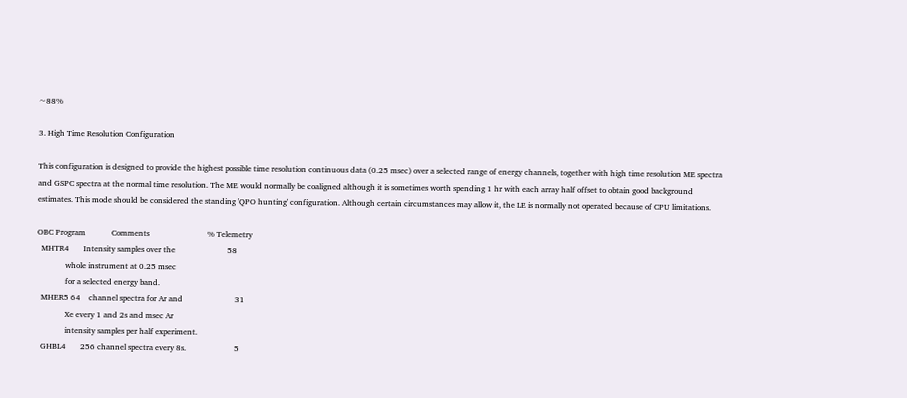~88%

3. High Time Resolution Configuration

This configuration is designed to provide the highest possible time resolution continuous data (0.25 msec) over a selected range of energy channels, together with high time resolution ME spectra and GSPC spectra at the normal time resolution. The ME would normally be coaligned although it is sometimes worth spending 1 hr with each array half offset to obtain good background estimates. This mode should be considered the standing 'QPO hunting' configuration. Although certain circumstances may allow it, the LE is normally not operated because of CPU limitations.

OBC Program             Comments                             % Telemetry
  MHTR4       Intensity samples over the                          58
              whole instrument at 0.25 msec
              for a selected energy band.
  MHER5 64    channel spectra for Ar and                          31
              Xe every 1 and 2s and msec Ar
              intensity samples per half experiment.
  GHBL4       256 channel spectra every 8s.                        5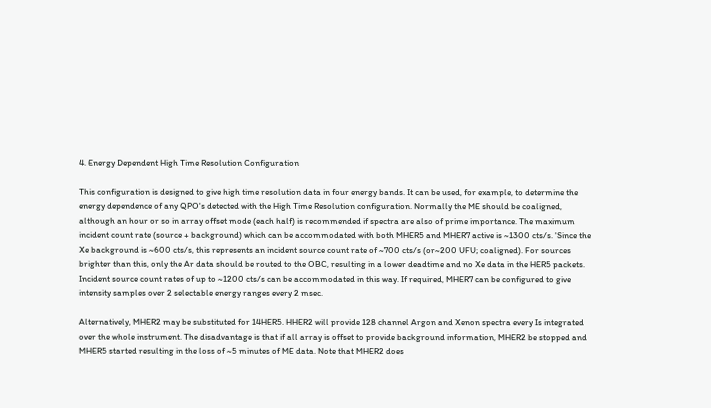4. Energy Dependent High Time Resolution Configuration

This configuration is designed to give high time resolution data in four energy bands. It can be used, for example, to determine the energy dependence of any QPO's detected with the High Time Resolution configuration. Normally the ME should be coaligned, although an hour or so in array offset mode (each half) is recommended if spectra are also of prime importance. The maximum incident count rate (source + background) which can be accommodated with both MHER5 and MHER7 active is ~1300 cts/s. 'Since the Xe background is ~600 cts/s, this represents an incident source count rate of ~700 cts/s (or~200 UFU; coaligned). For sources brighter than this, only the Ar data should be routed to the OBC, resulting in a lower deadtime and no Xe data in the HER5 packets. Incident source count rates of up to ~1200 cts/s can be accommodated in this way. If required, MHER7 can be configured to give intensity samples over 2 selectable energy ranges every 2 msec.

Alternatively, MHER2 may be substituted for 14HER5. HHER2 will provide 128 channel Argon and Xenon spectra every Is integrated over the whole instrument. The disadvantage is that if all array is offset to provide background information, MHER2 be stopped and MHER5 started resulting in the loss of ~5 minutes of ME data. Note that MHER2 does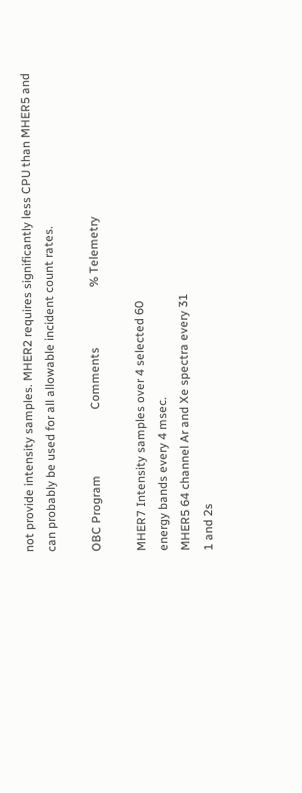not provide intensity samples. MHER2 requires significantly less CPU than MHER5 and can probably be used for all allowable incident count rates.

OBC Program                      Comments                    % Telemetry

MHER7 Intensity samples over 4 selected 60
energy bands every 4 msec.
MHER5 64 channel Ar and Xe spectra every 31
1 and 2s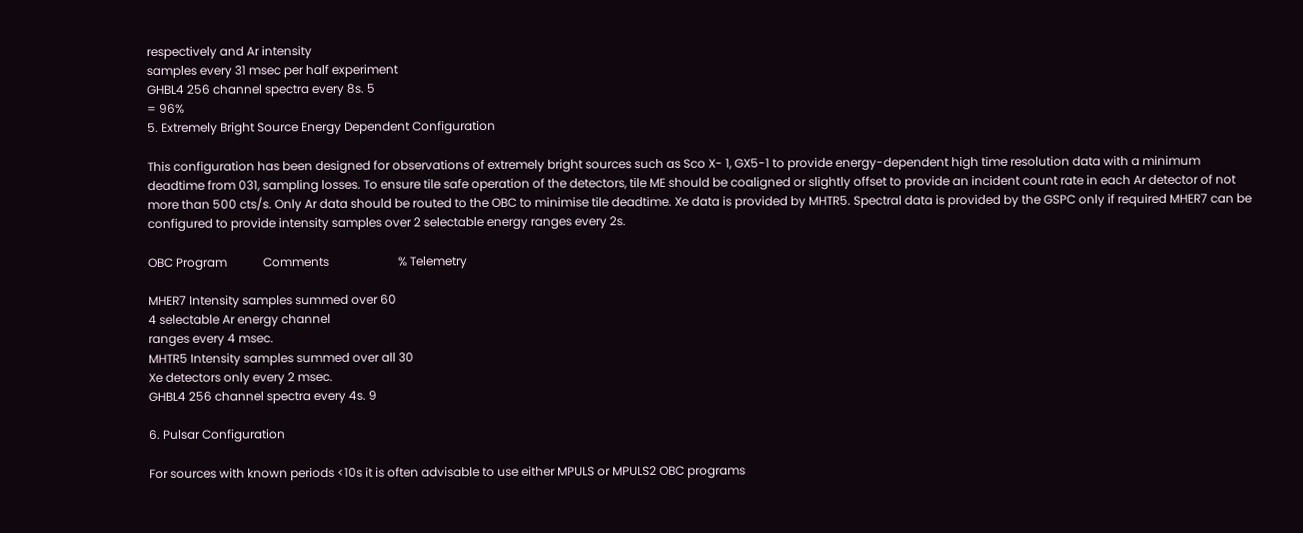respectively and Ar intensity
samples every 31 msec per half experiment
GHBL4 256 channel spectra every 8s. 5
= 96%
5. Extremely Bright Source Energy Dependent Configuration

This configuration has been designed for observations of extremely bright sources such as Sco X- 1, GX5-1 to provide energy-dependent high time resolution data with a minimum deadtime from 031, sampling losses. To ensure tile safe operation of the detectors, tile ME should be coaligned or slightly offset to provide an incident count rate in each Ar detector of not more than 500 cts/s. Only Ar data should be routed to the OBC to minimise tile deadtime. Xe data is provided by MHTR5. Spectral data is provided by the GSPC only if required MHER7 can be configured to provide intensity samples over 2 selectable energy ranges every 2s.

OBC Program            Comments                       % Telemetry

MHER7 Intensity samples summed over 60
4 selectable Ar energy channel
ranges every 4 msec.
MHTR5 Intensity samples summed over all 30
Xe detectors only every 2 msec.
GHBL4 256 channel spectra every 4s. 9

6. Pulsar Configuration

For sources with known periods <10s it is often advisable to use either MPULS or MPULS2 OBC programs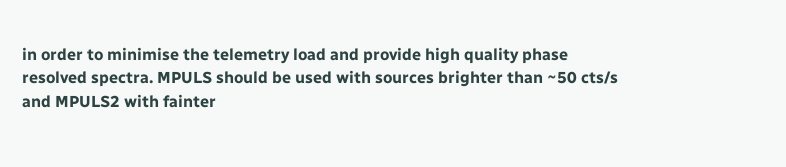in order to minimise the telemetry load and provide high quality phase resolved spectra. MPULS should be used with sources brighter than ~50 cts/s and MPULS2 with fainter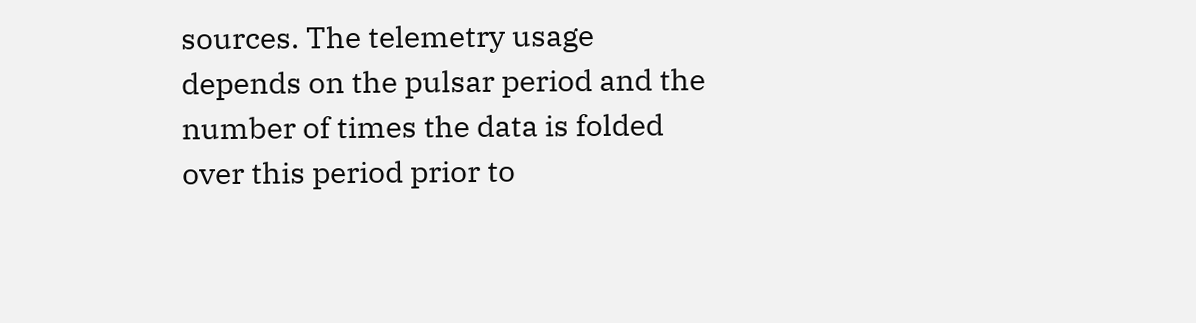sources. The telemetry usage depends on the pulsar period and the number of times the data is folded over this period prior to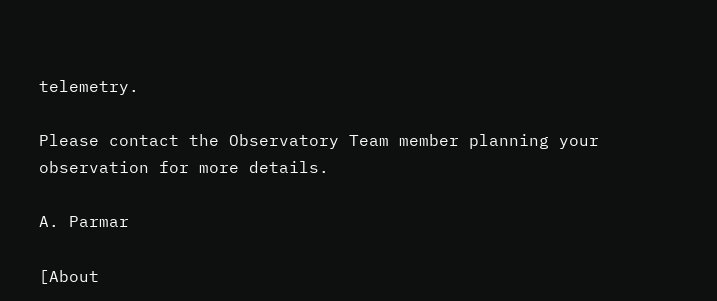telemetry.

Please contact the Observatory Team member planning your observation for more details.

A. Parmar

[About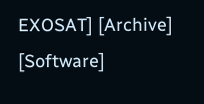EXOSAT] [Archive] [Software]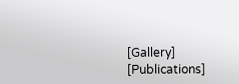[Gallery] [Publications]